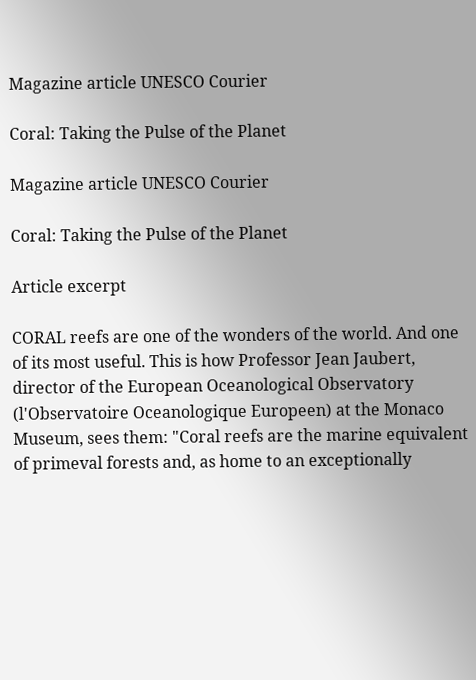Magazine article UNESCO Courier

Coral: Taking the Pulse of the Planet

Magazine article UNESCO Courier

Coral: Taking the Pulse of the Planet

Article excerpt

CORAL reefs are one of the wonders of the world. And one of its most useful. This is how Professor Jean Jaubert, director of the European Oceanological Observatory (l'Observatoire Oceanologique Europeen) at the Monaco Museum, sees them: "Coral reefs are the marine equivalent of primeval forests and, as home to an exceptionally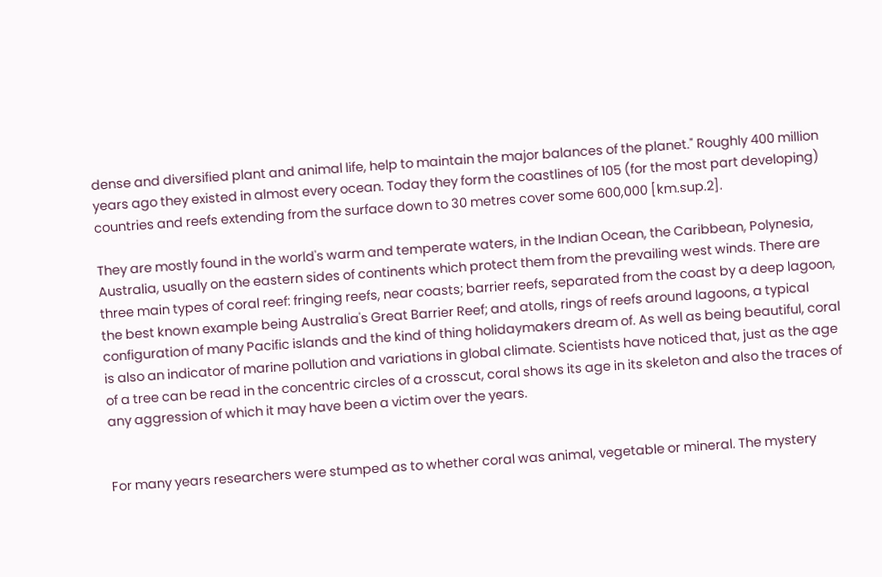dense and diversified plant and animal life, help to maintain the major balances of the planet." Roughly 400 million years ago they existed in almost every ocean. Today they form the coastlines of 105 (for the most part developing) countries and reefs extending from the surface down to 30 metres cover some 600,000 [km.sup.2].

They are mostly found in the world's warm and temperate waters, in the Indian Ocean, the Caribbean, Polynesia, Australia, usually on the eastern sides of continents which protect them from the prevailing west winds. There are three main types of coral reef: fringing reefs, near coasts; barrier reefs, separated from the coast by a deep lagoon, the best known example being Australia's Great Barrier Reef; and atolls, rings of reefs around lagoons, a typical configuration of many Pacific islands and the kind of thing holidaymakers dream of. As well as being beautiful, coral is also an indicator of marine pollution and variations in global climate. Scientists have noticed that, just as the age of a tree can be read in the concentric circles of a crosscut, coral shows its age in its skeleton and also the traces of any aggression of which it may have been a victim over the years.


For many years researchers were stumped as to whether coral was animal, vegetable or mineral. The mystery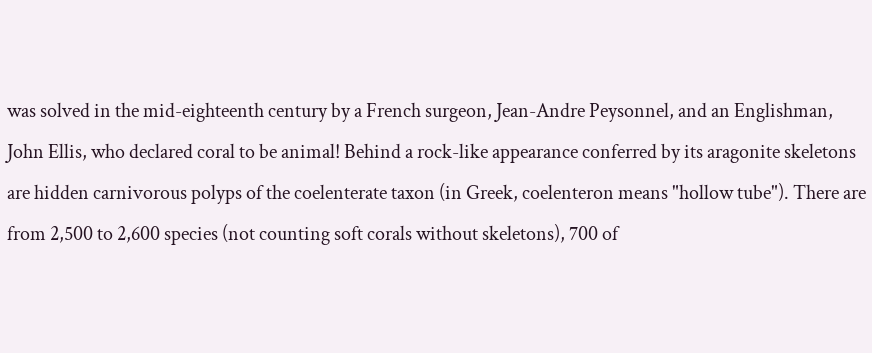was solved in the mid-eighteenth century by a French surgeon, Jean-Andre Peysonnel, and an Englishman, John Ellis, who declared coral to be animal! Behind a rock-like appearance conferred by its aragonite skeletons are hidden carnivorous polyps of the coelenterate taxon (in Greek, coelenteron means "hollow tube"). There are from 2,500 to 2,600 species (not counting soft corals without skeletons), 700 of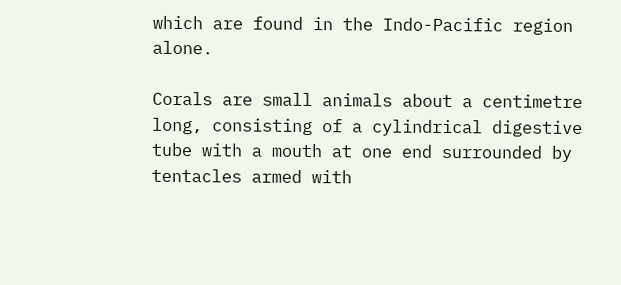which are found in the Indo-Pacific region alone.

Corals are small animals about a centimetre long, consisting of a cylindrical digestive tube with a mouth at one end surrounded by tentacles armed with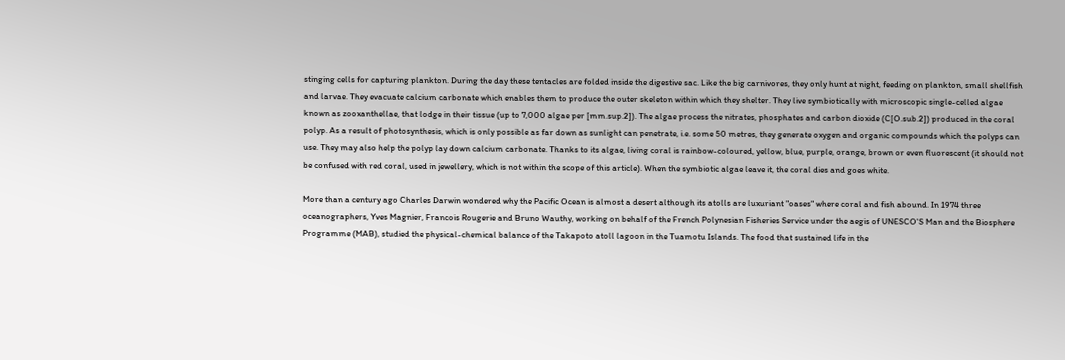stinging cells for capturing plankton. During the day these tentacles are folded inside the digestive sac. Like the big carnivores, they only hunt at night, feeding on plankton, small shellfish and larvae. They evacuate calcium carbonate which enables them to produce the outer skeleton within which they shelter. They live symbiotically with microscopic single-celled algae known as zooxanthellae, that lodge in their tissue (up to 7,000 algae per [mm.sup.2]). The algae process the nitrates, phosphates and carbon dioxide (C[O.sub.2]) produced in the coral polyp. As a result of photosynthesis, which is only possible as far down as sunlight can penetrate, i.e. some 50 metres, they generate oxygen and organic compounds which the polyps can use. They may also help the polyp lay down calcium carbonate. Thanks to its algae, living coral is rainbow-coloured, yellow, blue, purple, orange, brown or even fluorescent (it should not be confused with red coral, used in jewellery, which is not within the scope of this article). When the symbiotic algae leave it, the coral dies and goes white.

More than a century ago Charles Darwin wondered why the Pacific Ocean is almost a desert although its atolls are luxuriant "oases" where coral and fish abound. In 1974 three oceanographers, Yves Magnier, Francois Rougerie and Bruno Wauthy, working on behalf of the French Polynesian Fisheries Service under the aegis of UNESCO'S Man and the Biosphere Programme (MAB), studied the physical-chemical balance of the Takapoto atoll lagoon in the Tuamotu Islands. The food that sustained life in the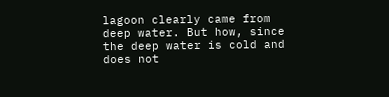lagoon clearly came from deep water. But how, since the deep water is cold and does not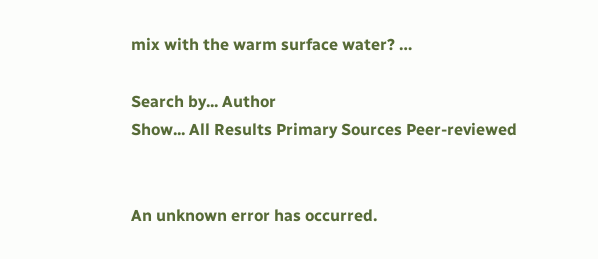mix with the warm surface water? …

Search by... Author
Show... All Results Primary Sources Peer-reviewed


An unknown error has occurred.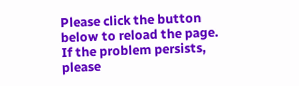Please click the button below to reload the page. If the problem persists, please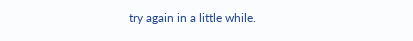try again in a little while.